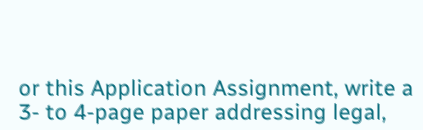or this Application Assignment, write a 3- to 4-page paper addressing legal,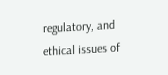regulatory, and ethical issues of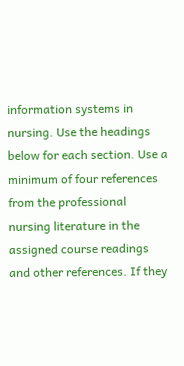information systems in nursing. Use the headings below for each section. Use a minimum of four references from the professional nursing literature in the assigned course readings and other references. If they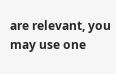are relevant, you may use one